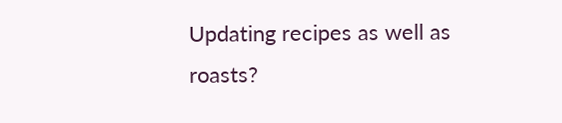Updating recipes as well as roasts?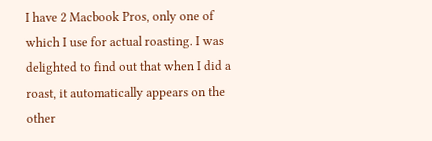I have 2 Macbook Pros, only one of which I use for actual roasting. I was delighted to find out that when I did a roast, it automatically appears on the other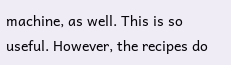machine, as well. This is so useful. However, the recipes do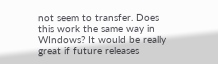not seem to transfer. Does this work the same way in WIndows? It would be really great if future releases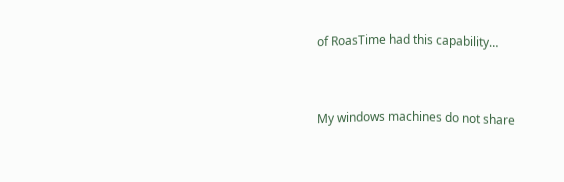of RoasTime had this capability…


My windows machines do not share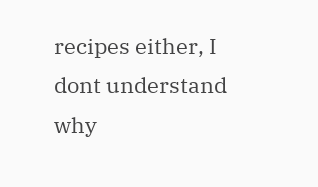recipes either, I dont understand why